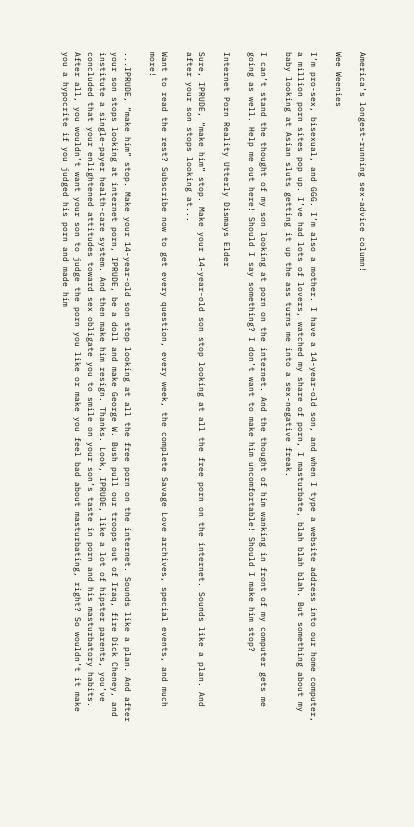America’s longest-running sex-advice column!

Wee Weenies

I’m pro-sex, bisexual, and GGG. I’m also a mother. I have a 14-year-old son, and when I type a website address into our home computer, a million porn sites pop up. I’ve had lots of lovers, watched my share of porn, I masturbate, blah blah blah. But something about my baby looking at Asian sluts getting it up the ass turns me into a sex-negative freak.

I can’t stand the thought of my son looking at porn on the internet. And the thought of him wanking in front of my computer gets me going as well. Help me out here! Should I say something? I don’t want to make him uncomfortable! Should I make him stop?

Internet Porn Reality Utterly Dismays Elder

Sure, IPRUDE, “make him” stop. Make your 14-year-old son stop looking at all the free porn on the internet. Sounds like a plan. And after your son stops looking at...

Want to read the rest? Subscribe now to get every question, every week, the complete Savage Love archives, special events, and much more!

...IPRUDE, “make him” stop. Make your 14-year-old son stop looking at all the free porn on the internet. Sounds like a plan. And after your son stops looking at internet porn, IPRUDE, be a doll and make George W. Bush pull our troops out of Iraq, fire Dick Cheney, and institute a single-payer health-care system. And then make him resign. Thanks. Look, IPRUDE, like a lot of hipster parents, you’ve concluded that your enlightened attitudes toward sex obligate you to smile on your son’s taste in porn and his masturbatory habits. After all, you wouldn’t want your son to judge the porn you like or make you feel bad about masturbating, right? So wouldn’t it make you a hypocrite if you judged his porn and made him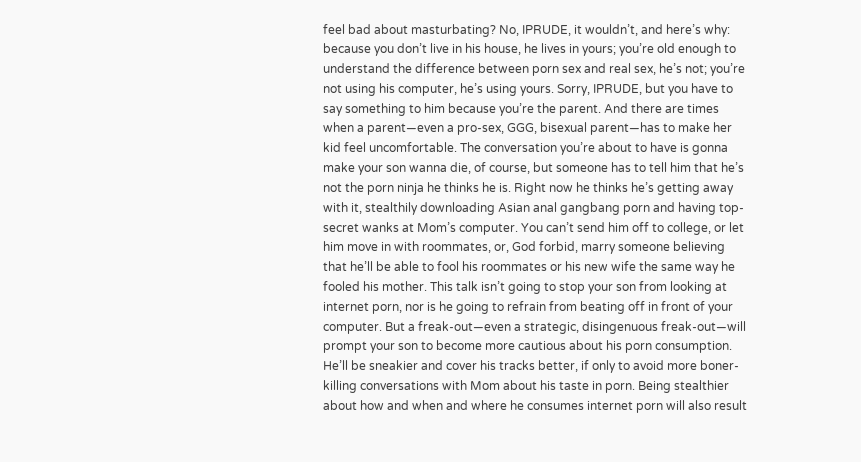feel bad about masturbating? No, IPRUDE, it wouldn’t, and here’s why: because you don’t live in his house, he lives in yours; you’re old enough to understand the difference between porn sex and real sex, he’s not; you’re not using his computer, he’s using yours. Sorry, IPRUDE, but you have to say something to him because you’re the parent. And there are times when a parent—even a pro-sex, GGG, bisexual parent—has to make her kid feel uncomfortable. The conversation you’re about to have is gonna make your son wanna die, of course, but someone has to tell him that he’s not the porn ninja he thinks he is. Right now he thinks he’s getting away with it, stealthily downloading Asian anal gangbang porn and having top-secret wanks at Mom’s computer. You can’t send him off to college, or let him move in with roommates, or, God forbid, marry someone believing that he’ll be able to fool his roommates or his new wife the same way he fooled his mother. This talk isn’t going to stop your son from looking at internet porn, nor is he going to refrain from beating off in front of your computer. But a freak-out—even a strategic, disingenuous freak-out—will prompt your son to become more cautious about his porn consumption. He’ll be sneakier and cover his tracks better, if only to avoid more boner-killing conversations with Mom about his taste in porn. Being stealthier about how and when and where he consumes internet porn will also result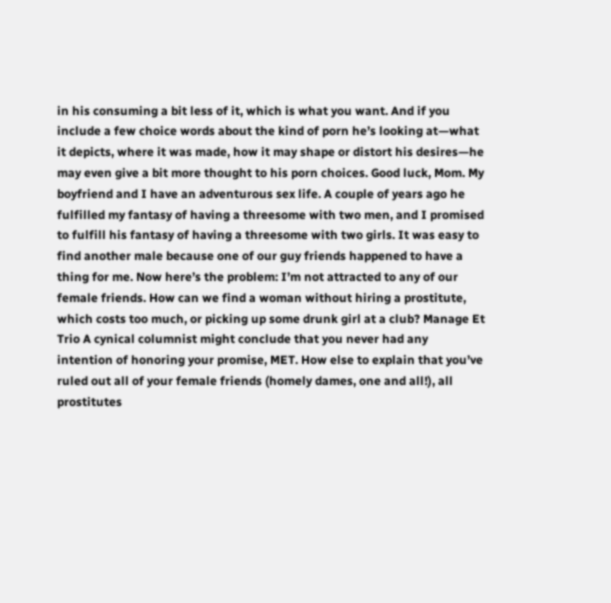in his consuming a bit less of it, which is what you want. And if you include a few choice words about the kind of porn he’s looking at—what it depicts, where it was made, how it may shape or distort his desires—he may even give a bit more thought to his porn choices. Good luck, Mom. My boyfriend and I have an adventurous sex life. A couple of years ago he fulfilled my fantasy of having a threesome with two men, and I promised to fulfill his fantasy of having a threesome with two girls. It was easy to find another male because one of our guy friends happened to have a thing for me. Now here’s the problem: I’m not attracted to any of our female friends. How can we find a woman without hiring a prostitute, which costs too much, or picking up some drunk girl at a club? Manage Et Trio A cynical columnist might conclude that you never had any intention of honoring your promise, MET. How else to explain that you’ve ruled out all of your female friends (homely dames, one and all!), all prostitutes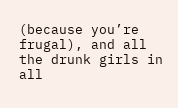(because you’re frugal), and all the drunk girls in all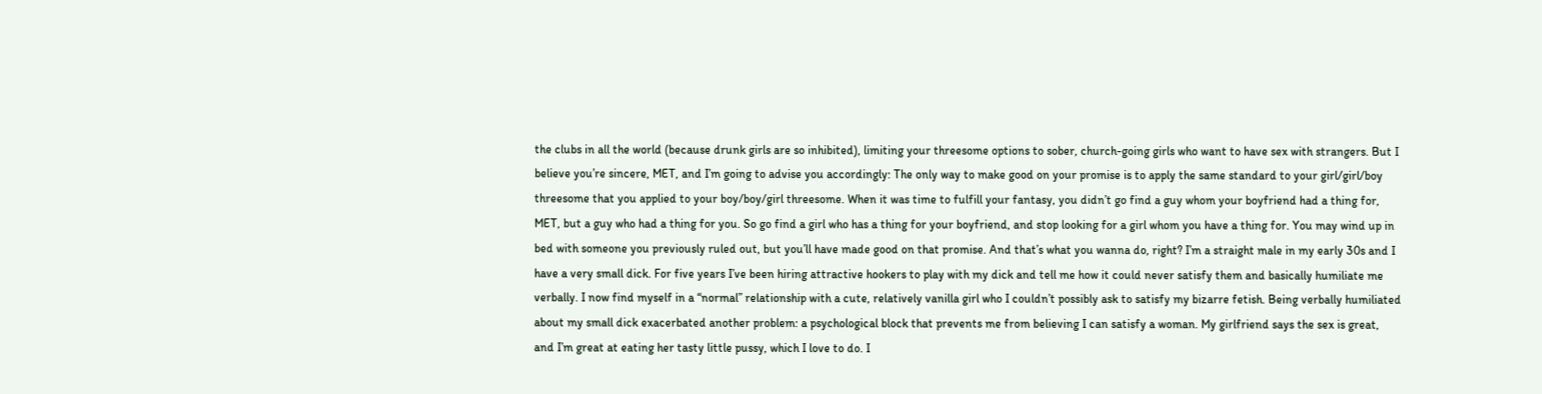the clubs in all the world (because drunk girls are so inhibited), limiting your threesome options to sober, church-going girls who want to have sex with strangers. But I believe you’re sincere, MET, and I’m going to advise you accordingly: The only way to make good on your promise is to apply the same standard to your girl/girl/boy threesome that you applied to your boy/boy/girl threesome. When it was time to fulfill your fantasy, you didn’t go find a guy whom your boyfriend had a thing for, MET, but a guy who had a thing for you. So go find a girl who has a thing for your boyfriend, and stop looking for a girl whom you have a thing for. You may wind up in bed with someone you previously ruled out, but you’ll have made good on that promise. And that’s what you wanna do, right? I’m a straight male in my early 30s and I have a very small dick. For five years I’ve been hiring attractive hookers to play with my dick and tell me how it could never satisfy them and basically humiliate me verbally. I now find myself in a “normal” relationship with a cute, relatively vanilla girl who I couldn’t possibly ask to satisfy my bizarre fetish. Being verbally humiliated about my small dick exacerbated another problem: a psychological block that prevents me from believing I can satisfy a woman. My girlfriend says the sex is great, and I’m great at eating her tasty little pussy, which I love to do. I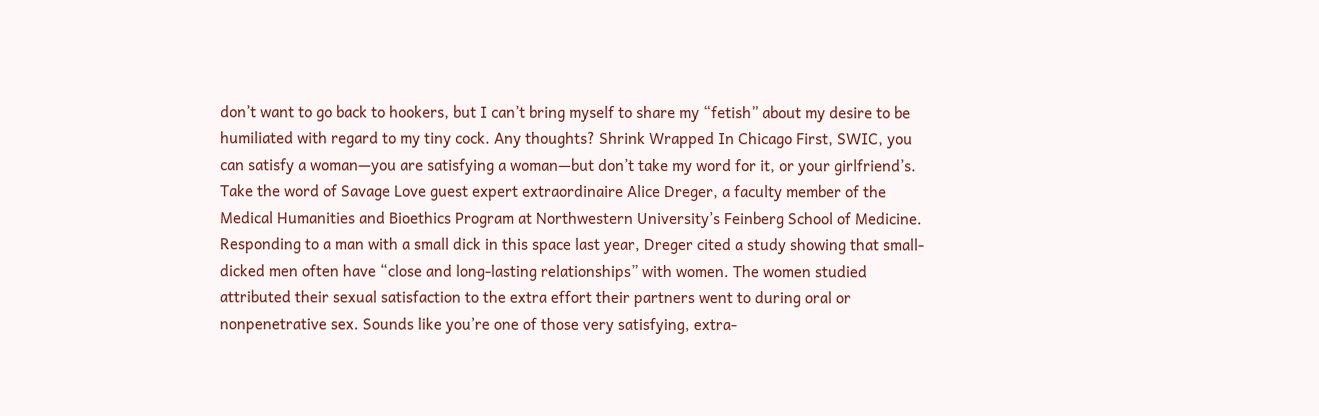don’t want to go back to hookers, but I can’t bring myself to share my “fetish” about my desire to be humiliated with regard to my tiny cock. Any thoughts? Shrink Wrapped In Chicago First, SWIC, you can satisfy a woman—you are satisfying a woman—but don’t take my word for it, or your girlfriend’s. Take the word of Savage Love guest expert extraordinaire Alice Dreger, a faculty member of the Medical Humanities and Bioethics Program at Northwestern University’s Feinberg School of Medicine. Responding to a man with a small dick in this space last year, Dreger cited a study showing that small-dicked men often have “close and long-lasting relationships” with women. The women studied attributed their sexual satisfaction to the extra effort their partners went to during oral or nonpenetrative sex. Sounds like you’re one of those very satisfying, extra-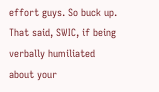effort guys. So buck up. That said, SWIC, if being verbally humiliated about your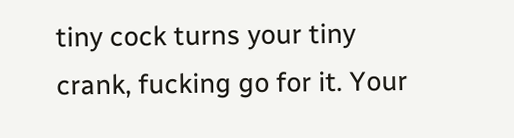tiny cock turns your tiny crank, fucking go for it. Your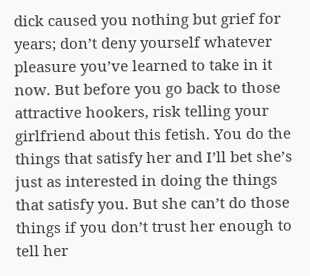dick caused you nothing but grief for years; don’t deny yourself whatever pleasure you’ve learned to take in it now. But before you go back to those attractive hookers, risk telling your girlfriend about this fetish. You do the things that satisfy her and I’ll bet she’s just as interested in doing the things that satisfy you. But she can’t do those things if you don’t trust her enough to tell her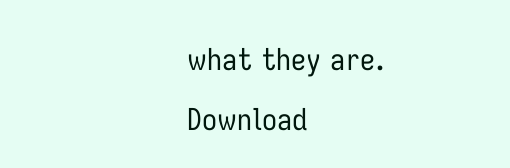what they are. Download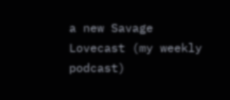a new Savage Lovecast (my weekly podcast)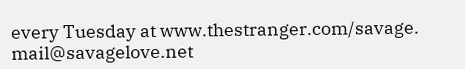every Tuesday at www.thestranger.com/savage. mail@savagelove.net